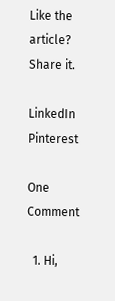Like the article? Share it.

LinkedIn Pinterest

One Comment

  1. Hi,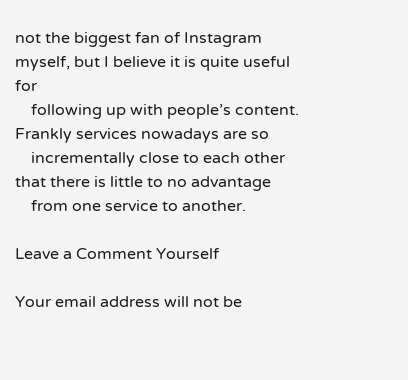not the biggest fan of Instagram myself, but I believe it is quite useful for
    following up with people’s content. Frankly services nowadays are so
    incrementally close to each other that there is little to no advantage
    from one service to another.

Leave a Comment Yourself

Your email address will not be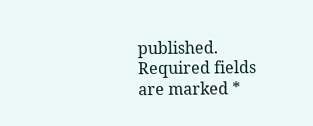published. Required fields are marked *